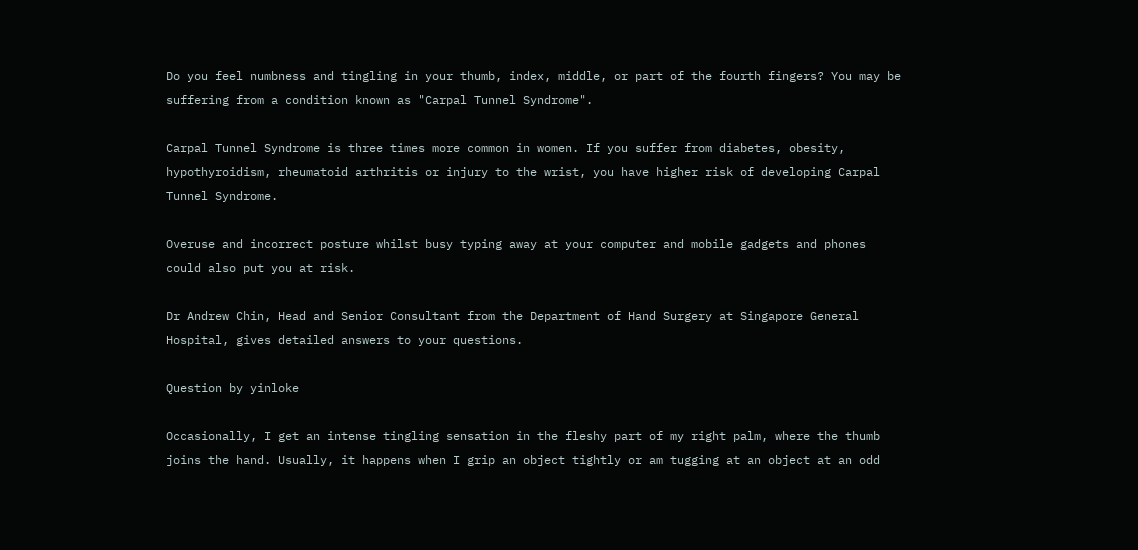Do you feel numbness and tingling in your thumb, index, middle, or part of the fourth fingers? You may be suffering from a condition known as "Carpal Tunnel Syndrome".

Carpal Tunnel Syndrome is three times more common in women. If you suffer from diabetes, obesity, hypothyroidism, rheumatoid arthritis or injury to the wrist, you have higher risk of developing Carpal Tunnel Syndrome.

Overuse and incorrect posture whilst busy typing away at your computer and mobile gadgets and phones could also put you at risk.

Dr Andrew Chin, Head and Senior Consultant from the Department of Hand Surgery at Singapore General Hospital, gives detailed answers to your questions.

Question by yinloke

Occasionally, I get an intense tingling sensation in the fleshy part of my right palm, where the thumb joins the hand. Usually, it happens when I grip an object tightly or am tugging at an object at an odd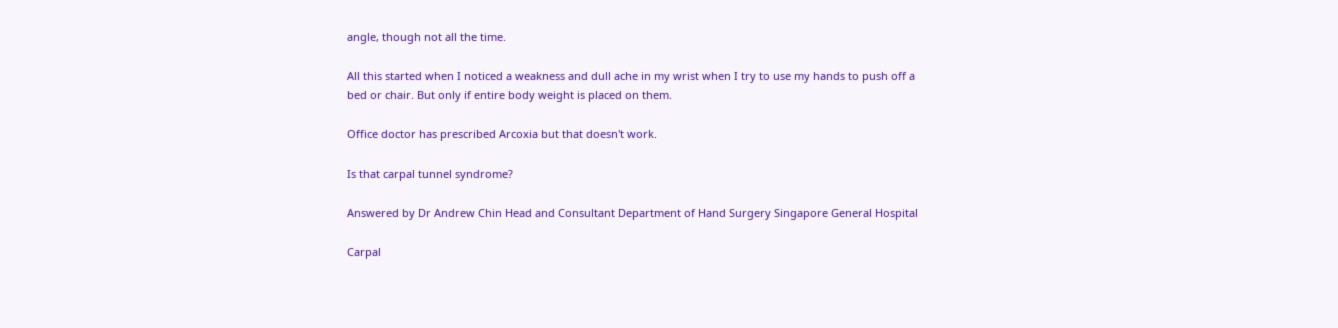angle, though not all the time.

All this started when I noticed a weakness and dull ache in my wrist when I try to use my hands to push off a bed or chair. But only if entire body weight is placed on them.

Office doctor has prescribed Arcoxia but that doesn't work.

Is that carpal tunnel syndrome?

Answered by Dr Andrew Chin Head and Consultant Department of Hand Surgery Singapore General Hospital

Carpal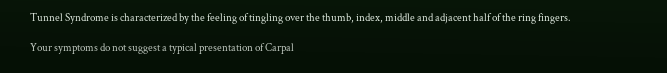Tunnel Syndrome is characterized by the feeling of tingling over the thumb, index, middle and adjacent half of the ring fingers.

Your symptoms do not suggest a typical presentation of Carpal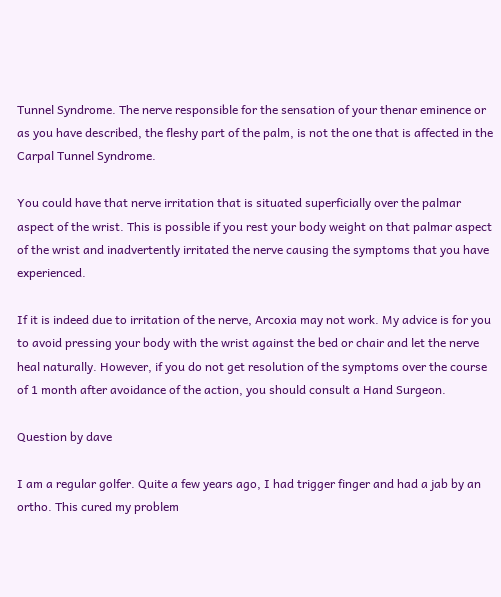Tunnel Syndrome. The nerve responsible for the sensation of your thenar eminence or as you have described, the fleshy part of the palm, is not the one that is affected in the Carpal Tunnel Syndrome.

You could have that nerve irritation that is situated superficially over the palmar aspect of the wrist. This is possible if you rest your body weight on that palmar aspect of the wrist and inadvertently irritated the nerve causing the symptoms that you have experienced.

If it is indeed due to irritation of the nerve, Arcoxia may not work. My advice is for you to avoid pressing your body with the wrist against the bed or chair and let the nerve heal naturally. However, if you do not get resolution of the symptoms over the course of 1 month after avoidance of the action, you should consult a Hand Surgeon.

Question by dave

I am a regular golfer. Quite a few years ago, I had trigger finger and had a jab by an ortho. This cured my problem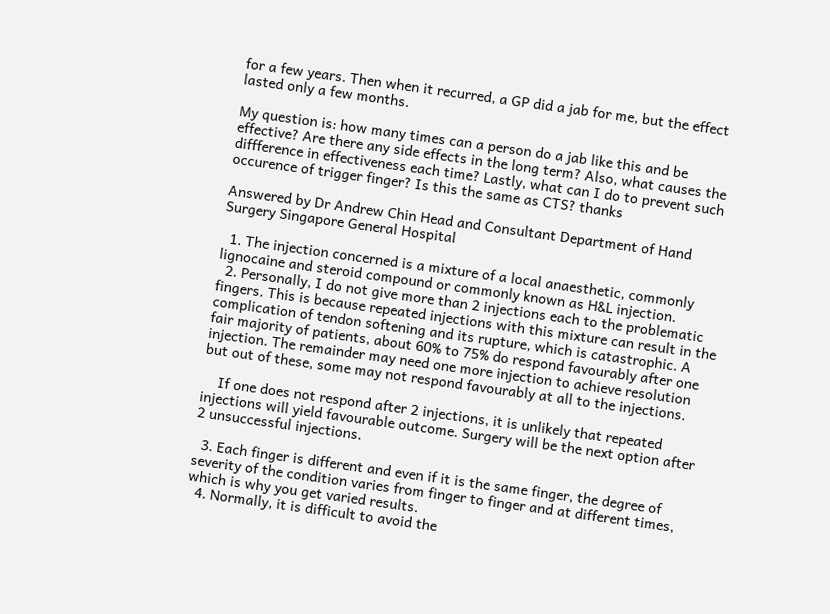for a few years. Then when it recurred, a GP did a jab for me, but the effect lasted only a few months.

My question is: how many times can a person do a jab like this and be effective? Are there any side effects in the long term? Also, what causes the diffference in effectiveness each time? Lastly, what can I do to prevent such occurence of trigger finger? Is this the same as CTS? thanks

Answered by Dr Andrew Chin Head and Consultant Department of Hand Surgery Singapore General Hospital

  1. The injection concerned is a mixture of a local anaesthetic, commonly lignocaine and steroid compound or commonly known as H&L injection.
  2. Personally, I do not give more than 2 injections each to the problematic fingers. This is because repeated injections with this mixture can result in the complication of tendon softening and its rupture, which is catastrophic. A fair majority of patients, about 60% to 75% do respond favourably after one injection. The remainder may need one more injection to achieve resolution but out of these, some may not respond favourably at all to the injections.

    If one does not respond after 2 injections, it is unlikely that repeated injections will yield favourable outcome. Surgery will be the next option after 2 unsuccessful injections.

  3. Each finger is different and even if it is the same finger, the degree of severity of the condition varies from finger to finger and at different times, which is why you get varied results.
  4. Normally, it is difficult to avoid the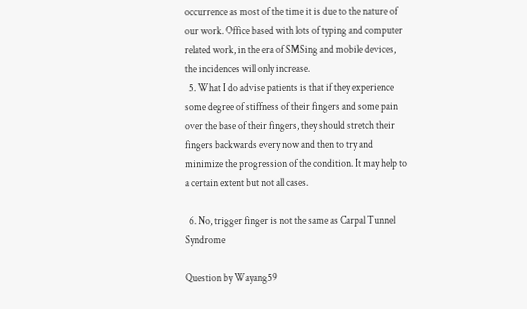occurrence as most of the time it is due to the nature of our work. Office based with lots of typing and computer related work, in the era of SMSing and mobile devices, the incidences will only increase.
  5. What I do advise patients is that if they experience some degree of stiffness of their fingers and some pain over the base of their fingers, they should stretch their fingers backwards every now and then to try and minimize the progression of the condition. It may help to a certain extent but not all cases.

  6. No, trigger finger is not the same as Carpal Tunnel Syndrome

Question by Wayang59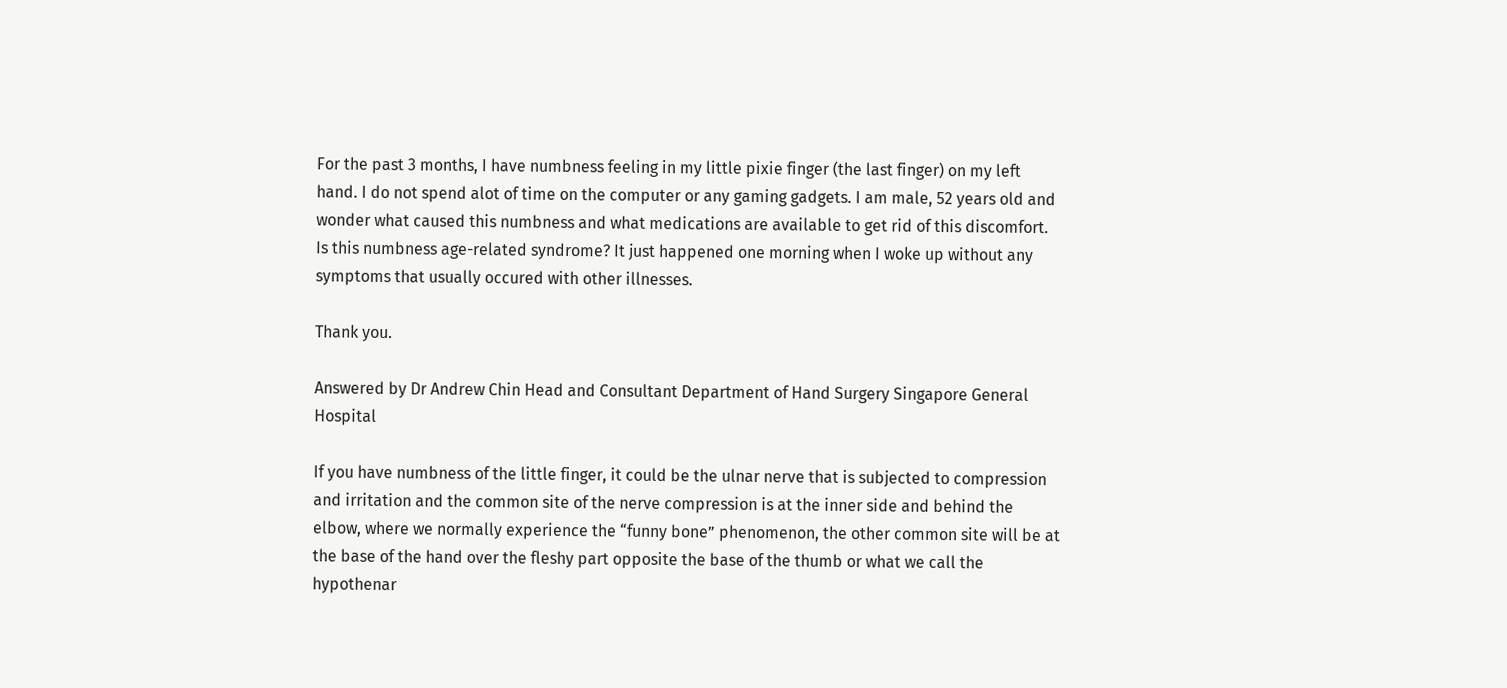For the past 3 months, I have numbness feeling in my little pixie finger (the last finger) on my left hand. I do not spend alot of time on the computer or any gaming gadgets. I am male, 52 years old and wonder what caused this numbness and what medications are available to get rid of this discomfort. Is this numbness age-related syndrome? It just happened one morning when I woke up without any symptoms that usually occured with other illnesses.

Thank you.

Answered by Dr Andrew Chin Head and Consultant Department of Hand Surgery Singapore General Hospital

If you have numbness of the little finger, it could be the ulnar nerve that is subjected to compression and irritation and the common site of the nerve compression is at the inner side and behind the elbow, where we normally experience the “funny bone” phenomenon, the other common site will be at the base of the hand over the fleshy part opposite the base of the thumb or what we call the hypothenar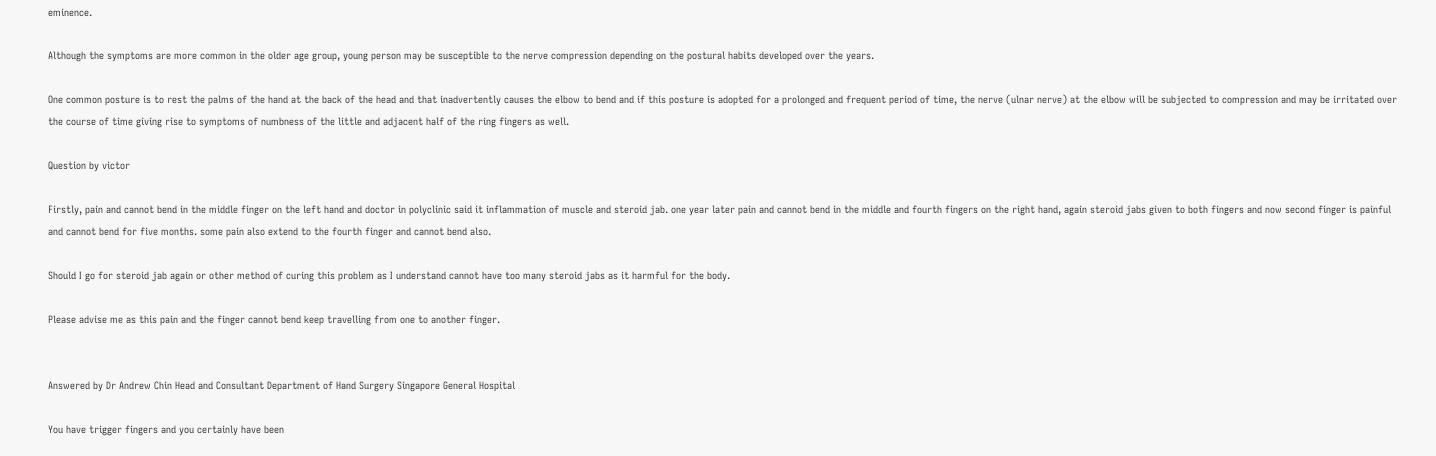eminence.

Although the symptoms are more common in the older age group, young person may be susceptible to the nerve compression depending on the postural habits developed over the years.

One common posture is to rest the palms of the hand at the back of the head and that inadvertently causes the elbow to bend and if this posture is adopted for a prolonged and frequent period of time, the nerve (ulnar nerve) at the elbow will be subjected to compression and may be irritated over the course of time giving rise to symptoms of numbness of the little and adjacent half of the ring fingers as well.

Question by victor

Firstly, pain and cannot bend in the middle finger on the left hand and doctor in polyclinic said it inflammation of muscle and steroid jab. one year later pain and cannot bend in the middle and fourth fingers on the right hand, again steroid jabs given to both fingers and now second finger is painful and cannot bend for five months. some pain also extend to the fourth finger and cannot bend also.

Should I go for steroid jab again or other method of curing this problem as I understand cannot have too many steroid jabs as it harmful for the body.

Please advise me as this pain and the finger cannot bend keep travelling from one to another finger.


Answered by Dr Andrew Chin Head and Consultant Department of Hand Surgery Singapore General Hospital

You have trigger fingers and you certainly have been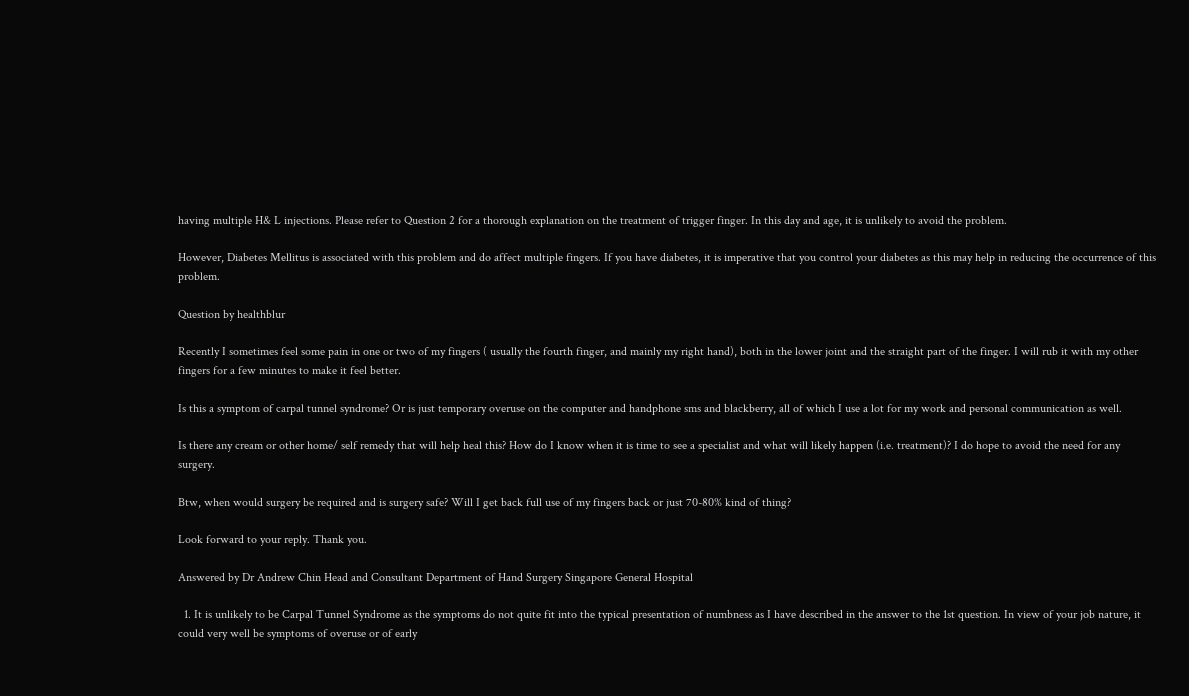having multiple H& L injections. Please refer to Question 2 for a thorough explanation on the treatment of trigger finger. In this day and age, it is unlikely to avoid the problem.

However, Diabetes Mellitus is associated with this problem and do affect multiple fingers. If you have diabetes, it is imperative that you control your diabetes as this may help in reducing the occurrence of this problem.

Question by healthblur

Recently I sometimes feel some pain in one or two of my fingers ( usually the fourth finger, and mainly my right hand), both in the lower joint and the straight part of the finger. I will rub it with my other fingers for a few minutes to make it feel better.

Is this a symptom of carpal tunnel syndrome? Or is just temporary overuse on the computer and handphone sms and blackberry, all of which I use a lot for my work and personal communication as well.

Is there any cream or other home/ self remedy that will help heal this? How do I know when it is time to see a specialist and what will likely happen (i.e. treatment)? I do hope to avoid the need for any surgery.

Btw, when would surgery be required and is surgery safe? Will I get back full use of my fingers back or just 70-80% kind of thing?

Look forward to your reply. Thank you.

Answered by Dr Andrew Chin Head and Consultant Department of Hand Surgery Singapore General Hospital

  1. It is unlikely to be Carpal Tunnel Syndrome as the symptoms do not quite fit into the typical presentation of numbness as I have described in the answer to the 1st question. In view of your job nature, it could very well be symptoms of overuse or of early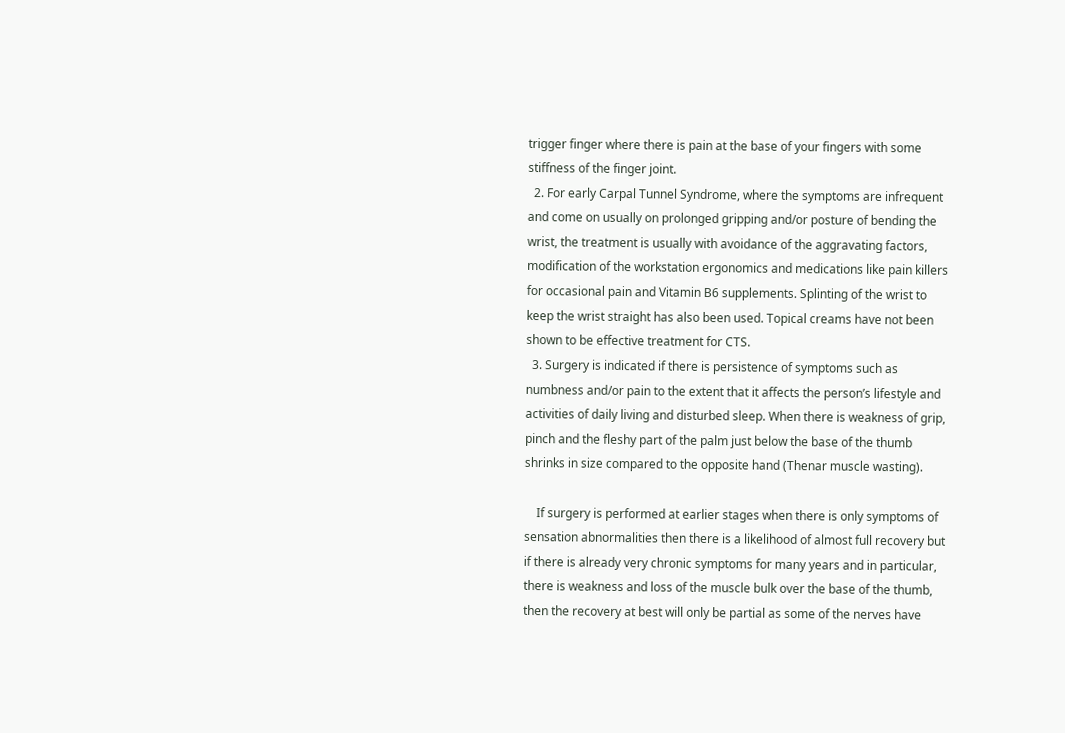trigger finger where there is pain at the base of your fingers with some stiffness of the finger joint.
  2. For early Carpal Tunnel Syndrome, where the symptoms are infrequent and come on usually on prolonged gripping and/or posture of bending the wrist, the treatment is usually with avoidance of the aggravating factors, modification of the workstation ergonomics and medications like pain killers for occasional pain and Vitamin B6 supplements. Splinting of the wrist to keep the wrist straight has also been used. Topical creams have not been shown to be effective treatment for CTS.
  3. Surgery is indicated if there is persistence of symptoms such as numbness and/or pain to the extent that it affects the person’s lifestyle and activities of daily living and disturbed sleep. When there is weakness of grip, pinch and the fleshy part of the palm just below the base of the thumb shrinks in size compared to the opposite hand (Thenar muscle wasting).

    If surgery is performed at earlier stages when there is only symptoms of sensation abnormalities then there is a likelihood of almost full recovery but if there is already very chronic symptoms for many years and in particular, there is weakness and loss of the muscle bulk over the base of the thumb, then the recovery at best will only be partial as some of the nerves have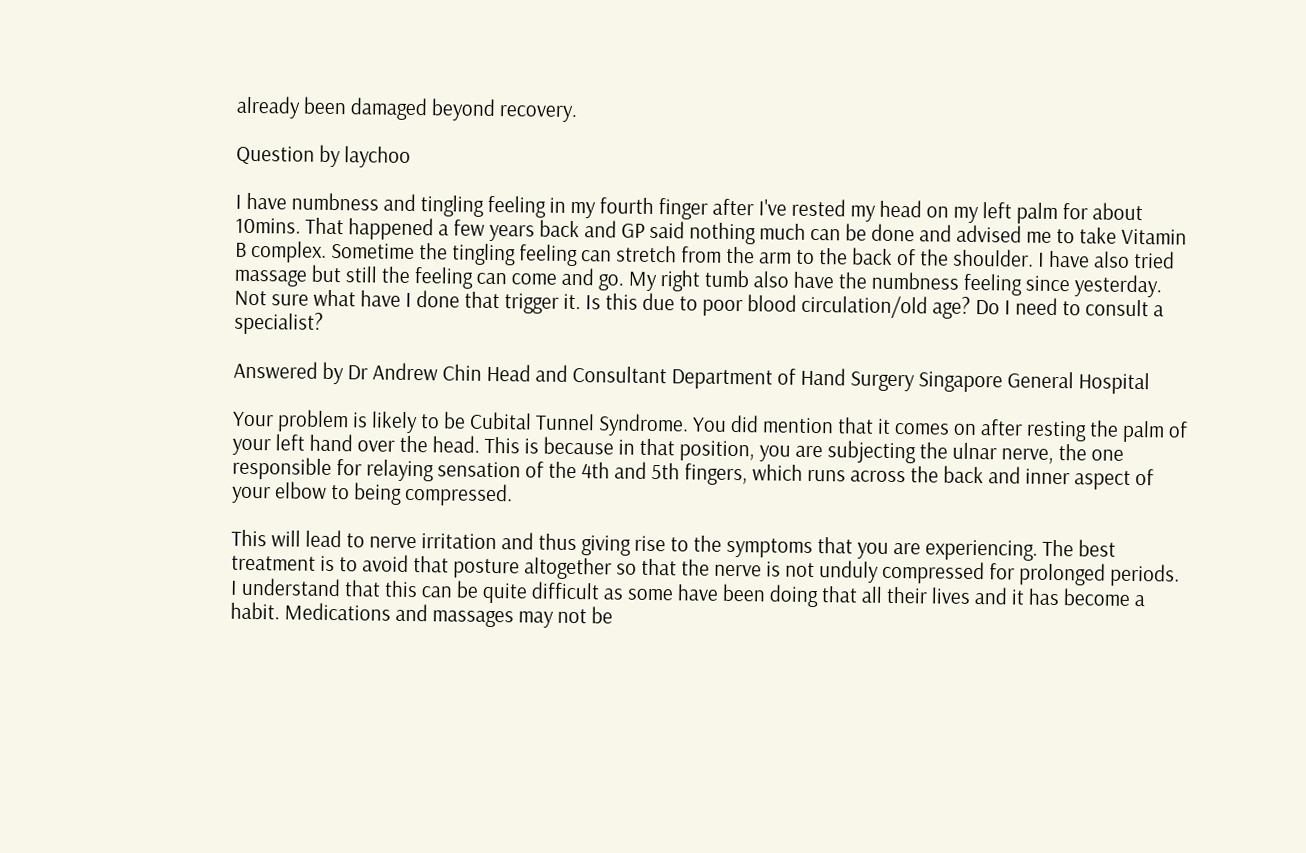already been damaged beyond recovery.

Question by laychoo

I have numbness and tingling feeling in my fourth finger after I've rested my head on my left palm for about 10mins. That happened a few years back and GP said nothing much can be done and advised me to take Vitamin B complex. Sometime the tingling feeling can stretch from the arm to the back of the shoulder. I have also tried massage but still the feeling can come and go. My right tumb also have the numbness feeling since yesterday. Not sure what have I done that trigger it. Is this due to poor blood circulation/old age? Do I need to consult a specialist?

Answered by Dr Andrew Chin Head and Consultant Department of Hand Surgery Singapore General Hospital

Your problem is likely to be Cubital Tunnel Syndrome. You did mention that it comes on after resting the palm of your left hand over the head. This is because in that position, you are subjecting the ulnar nerve, the one responsible for relaying sensation of the 4th and 5th fingers, which runs across the back and inner aspect of your elbow to being compressed.

This will lead to nerve irritation and thus giving rise to the symptoms that you are experiencing. The best treatment is to avoid that posture altogether so that the nerve is not unduly compressed for prolonged periods. I understand that this can be quite difficult as some have been doing that all their lives and it has become a habit. Medications and massages may not be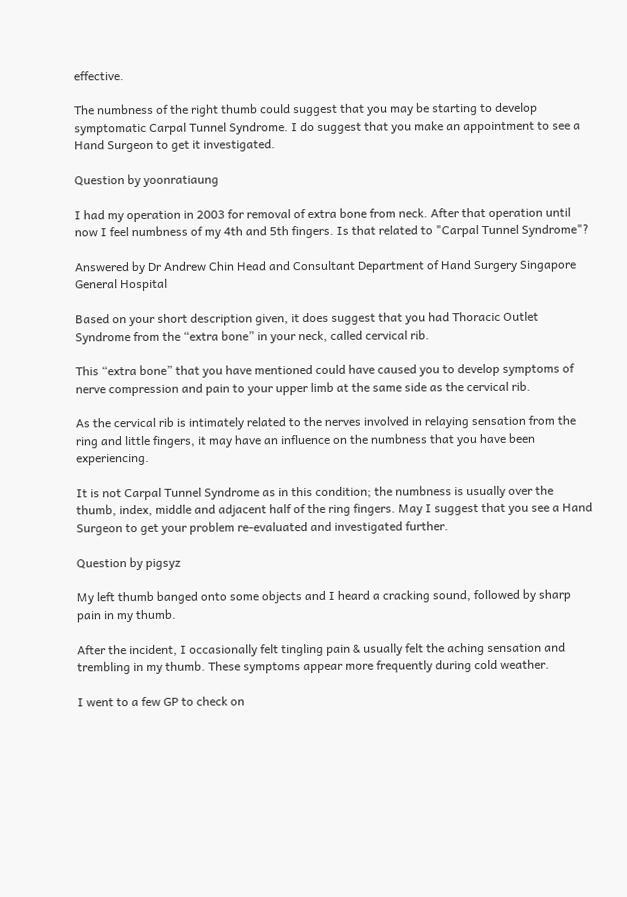effective.

The numbness of the right thumb could suggest that you may be starting to develop symptomatic Carpal Tunnel Syndrome. I do suggest that you make an appointment to see a Hand Surgeon to get it investigated.

Question by yoonratiaung

I had my operation in 2003 for removal of extra bone from neck. After that operation until now I feel numbness of my 4th and 5th fingers. Is that related to "Carpal Tunnel Syndrome"?

Answered by Dr Andrew Chin Head and Consultant Department of Hand Surgery Singapore General Hospital

Based on your short description given, it does suggest that you had Thoracic Outlet Syndrome from the “extra bone” in your neck, called cervical rib.

This “extra bone” that you have mentioned could have caused you to develop symptoms of nerve compression and pain to your upper limb at the same side as the cervical rib.

As the cervical rib is intimately related to the nerves involved in relaying sensation from the ring and little fingers, it may have an influence on the numbness that you have been experiencing.

It is not Carpal Tunnel Syndrome as in this condition; the numbness is usually over the thumb, index, middle and adjacent half of the ring fingers. May I suggest that you see a Hand Surgeon to get your problem re-evaluated and investigated further.

Question by pigsyz

My left thumb banged onto some objects and I heard a cracking sound, followed by sharp pain in my thumb.

After the incident, I occasionally felt tingling pain & usually felt the aching sensation and trembling in my thumb. These symptoms appear more frequently during cold weather.

I went to a few GP to check on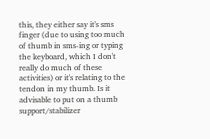this, they either say it's sms finger (due to using too much of thumb in sms-ing or typing the keyboard, which I don't really do much of these activities) or it's relating to the tendon in my thumb. Is it advisable to put on a thumb support/stabilizer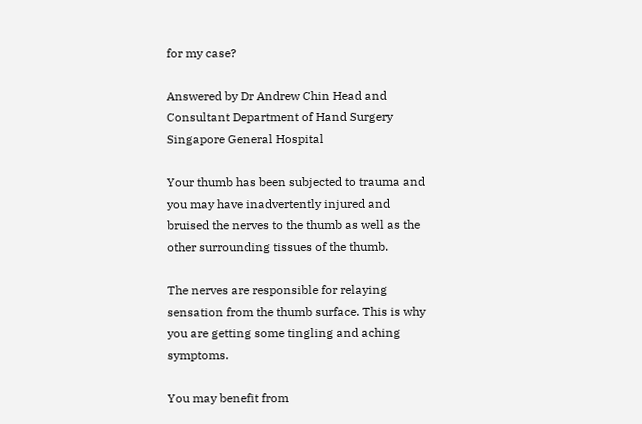for my case?

Answered by Dr Andrew Chin Head and Consultant Department of Hand Surgery Singapore General Hospital

Your thumb has been subjected to trauma and you may have inadvertently injured and bruised the nerves to the thumb as well as the other surrounding tissues of the thumb.

The nerves are responsible for relaying sensation from the thumb surface. This is why you are getting some tingling and aching symptoms.

You may benefit from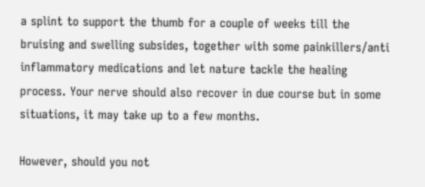a splint to support the thumb for a couple of weeks till the bruising and swelling subsides, together with some painkillers/anti inflammatory medications and let nature tackle the healing process. Your nerve should also recover in due course but in some situations, it may take up to a few months.

However, should you not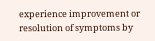experience improvement or resolution of symptoms by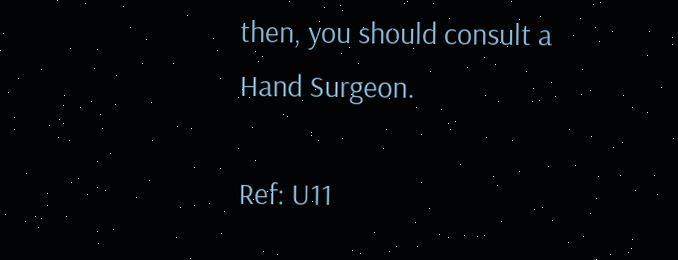then, you should consult a Hand Surgeon.

Ref: U11